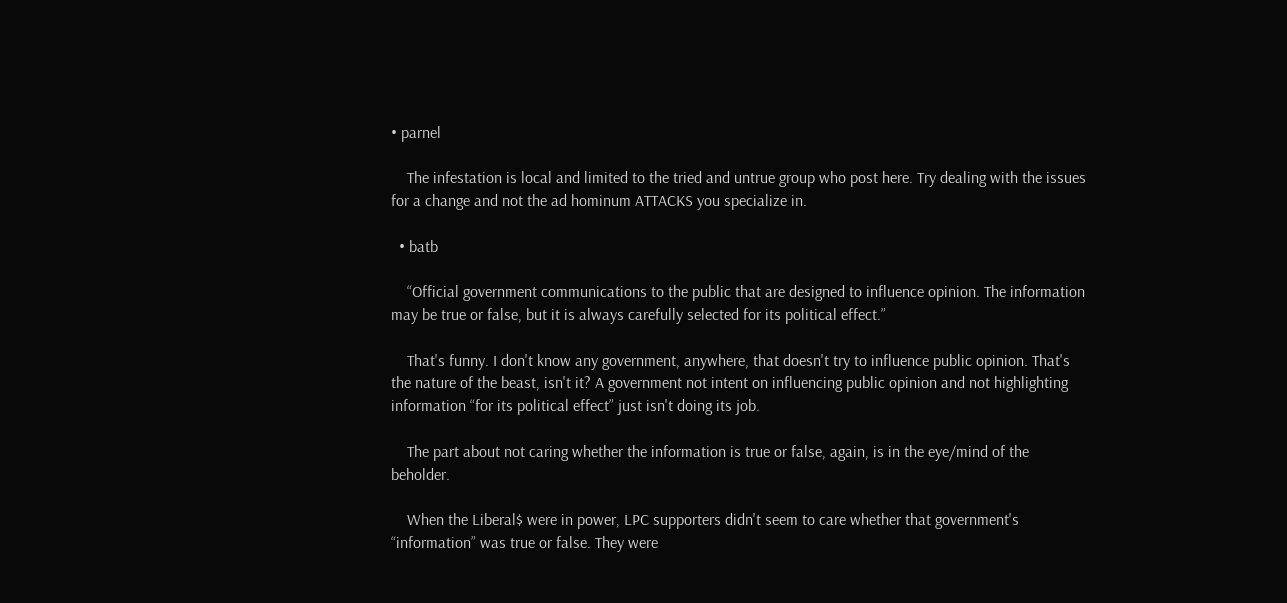• parnel

    The infestation is local and limited to the tried and untrue group who post here. Try dealing with the issues for a change and not the ad hominum ATTACKS you specialize in.

  • batb

    “Official government communications to the public that are designed to influence opinion. The information may be true or false, but it is always carefully selected for its political effect.”

    That's funny. I don't know any government, anywhere, that doesn't try to influence public opinion. That's the nature of the beast, isn't it? A government not intent on influencing public opinion and not highlighting information “for its political effect” just isn't doing its job.

    The part about not caring whether the information is true or false, again, is in the eye/mind of the beholder.

    When the Liberal$ were in power, LPC supporters didn't seem to care whether that government's “information” was true or false. They were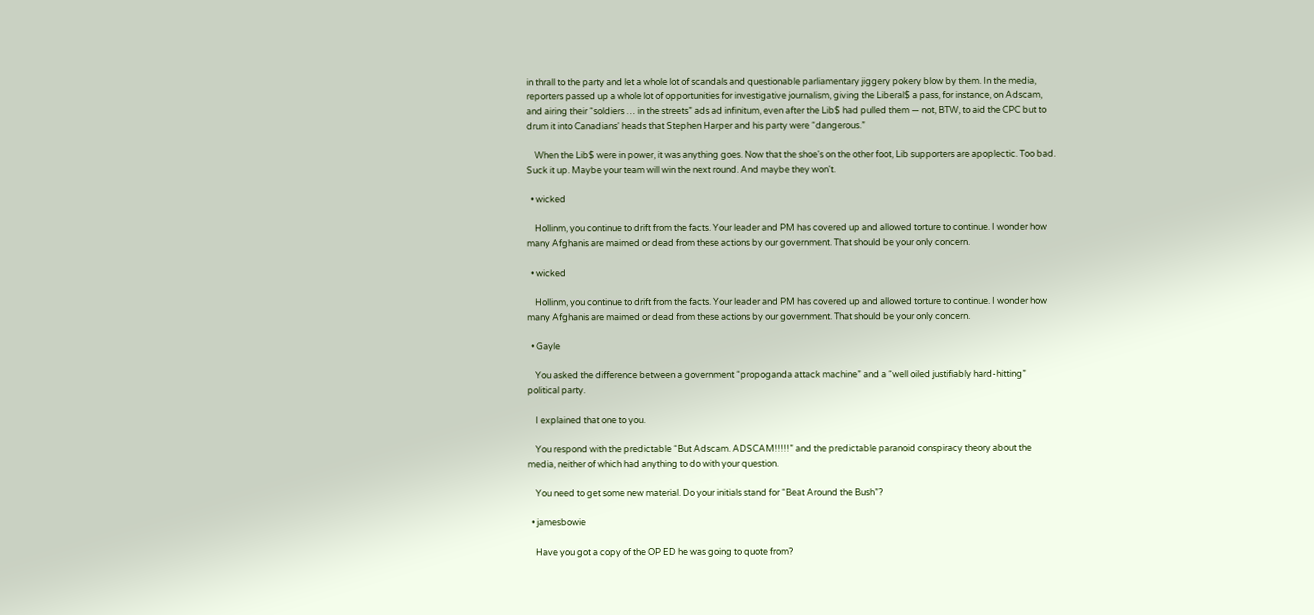in thrall to the party and let a whole lot of scandals and questionable parliamentary jiggery pokery blow by them. In the media, reporters passed up a whole lot of opportunities for investigative journalism, giving the Liberal$ a pass, for instance, on Adscam, and airing their “soldiers … in the streets” ads ad infinitum, even after the Lib$ had pulled them — not, BTW, to aid the CPC but to drum it into Canadians' heads that Stephen Harper and his party were “dangerous.”

    When the Lib$ were in power, it was anything goes. Now that the shoe's on the other foot, Lib supporters are apoplectic. Too bad. Suck it up. Maybe your team will win the next round. And maybe they won't.

  • wicked

    Hollinm, you continue to drift from the facts. Your leader and PM has covered up and allowed torture to continue. I wonder how many Afghanis are maimed or dead from these actions by our government. That should be your only concern.

  • wicked

    Hollinm, you continue to drift from the facts. Your leader and PM has covered up and allowed torture to continue. I wonder how many Afghanis are maimed or dead from these actions by our government. That should be your only concern.

  • Gayle

    You asked the difference between a government “propoganda attack machine” and a “well oiled justifiably hard-hitting” political party.

    I explained that one to you.

    You respond with the predictable “But Adscam. ADSCAM!!!!!” and the predictable paranoid conspiracy theory about the media, neither of which had anything to do with your question.

    You need to get some new material. Do your initials stand for “Beat Around the Bush”?

  • jamesbowie

    Have you got a copy of the OP ED he was going to quote from?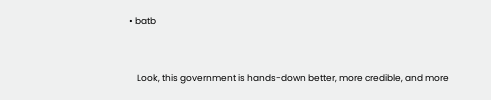• batb


    Look, this government is hands-down better, more credible, and more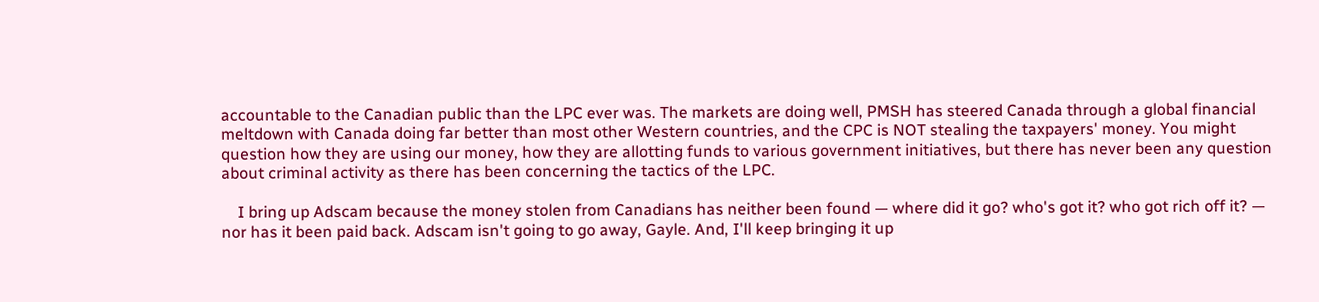accountable to the Canadian public than the LPC ever was. The markets are doing well, PMSH has steered Canada through a global financial meltdown with Canada doing far better than most other Western countries, and the CPC is NOT stealing the taxpayers' money. You might question how they are using our money, how they are allotting funds to various government initiatives, but there has never been any question about criminal activity as there has been concerning the tactics of the LPC.

    I bring up Adscam because the money stolen from Canadians has neither been found — where did it go? who's got it? who got rich off it? — nor has it been paid back. Adscam isn't going to go away, Gayle. And, I'll keep bringing it up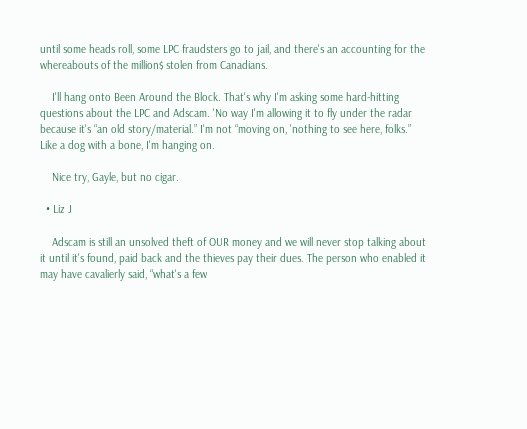until some heads roll, some LPC fraudsters go to jail, and there's an accounting for the whereabouts of the million$ stolen from Canadians.

    I'll hang onto Been Around the Block. That's why I'm asking some hard-hitting questions about the LPC and Adscam. 'No way I'm allowing it to fly under the radar because it's “an old story/material.” I'm not “moving on, 'nothing to see here, folks.” Like a dog with a bone, I'm hanging on.

    Nice try, Gayle, but no cigar.

  • Liz J

    Adscam is still an unsolved theft of OUR money and we will never stop talking about it until it's found, paid back and the thieves pay their dues. The person who enabled it may have cavalierly said, “what's a few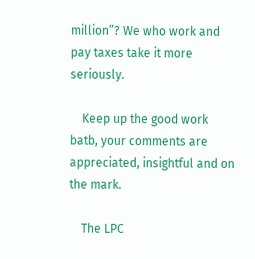million”? We who work and pay taxes take it more seriously.

    Keep up the good work batb, your comments are appreciated, insightful and on the mark.

    The LPC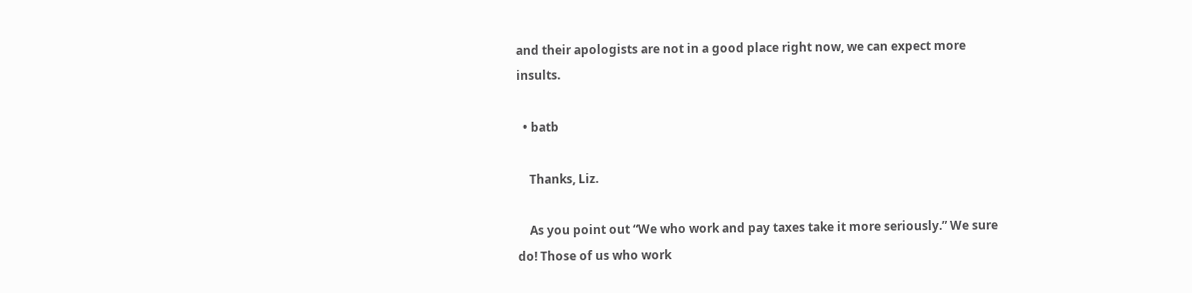and their apologists are not in a good place right now, we can expect more insults.

  • batb

    Thanks, Liz.

    As you point out “We who work and pay taxes take it more seriously.” We sure do! Those of us who work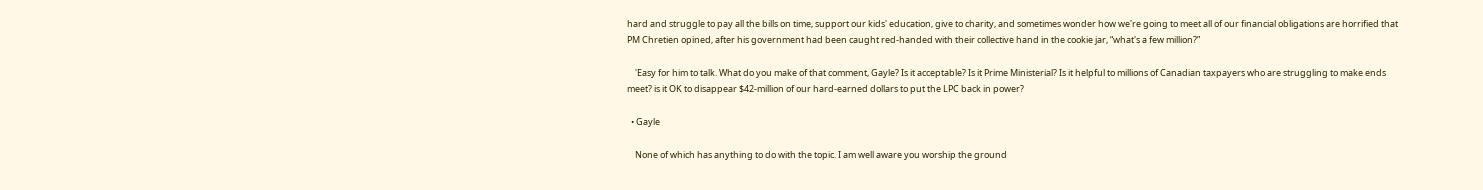hard and struggle to pay all the bills on time, support our kids' education, give to charity, and sometimes wonder how we're going to meet all of our financial obligations are horrified that PM Chretien opined, after his government had been caught red-handed with their collective hand in the cookie jar, “what's a few million?”

    'Easy for him to talk. What do you make of that comment, Gayle? Is it acceptable? Is it Prime Ministerial? Is it helpful to millions of Canadian taxpayers who are struggling to make ends meet? is it OK to disappear $42-million of our hard-earned dollars to put the LPC back in power?

  • Gayle

    None of which has anything to do with the topic. I am well aware you worship the ground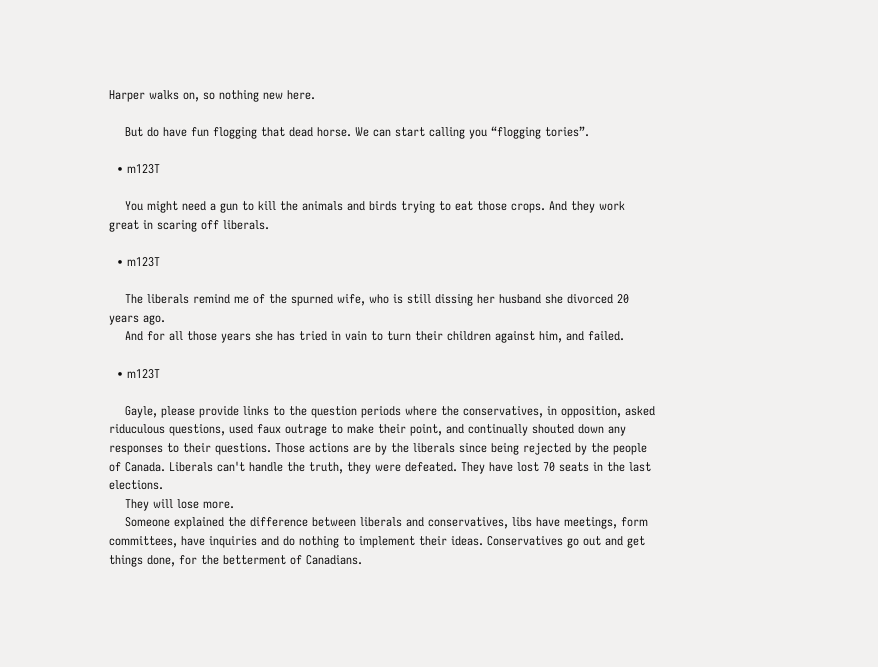Harper walks on, so nothing new here.

    But do have fun flogging that dead horse. We can start calling you “flogging tories”.

  • m123T

    You might need a gun to kill the animals and birds trying to eat those crops. And they work great in scaring off liberals.

  • m123T

    The liberals remind me of the spurned wife, who is still dissing her husband she divorced 20 years ago.
    And for all those years she has tried in vain to turn their children against him, and failed.

  • m123T

    Gayle, please provide links to the question periods where the conservatives, in opposition, asked riduculous questions, used faux outrage to make their point, and continually shouted down any responses to their questions. Those actions are by the liberals since being rejected by the people of Canada. Liberals can't handle the truth, they were defeated. They have lost 70 seats in the last elections.
    They will lose more.
    Someone explained the difference between liberals and conservatives, libs have meetings, form committees, have inquiries and do nothing to implement their ideas. Conservatives go out and get things done, for the betterment of Canadians.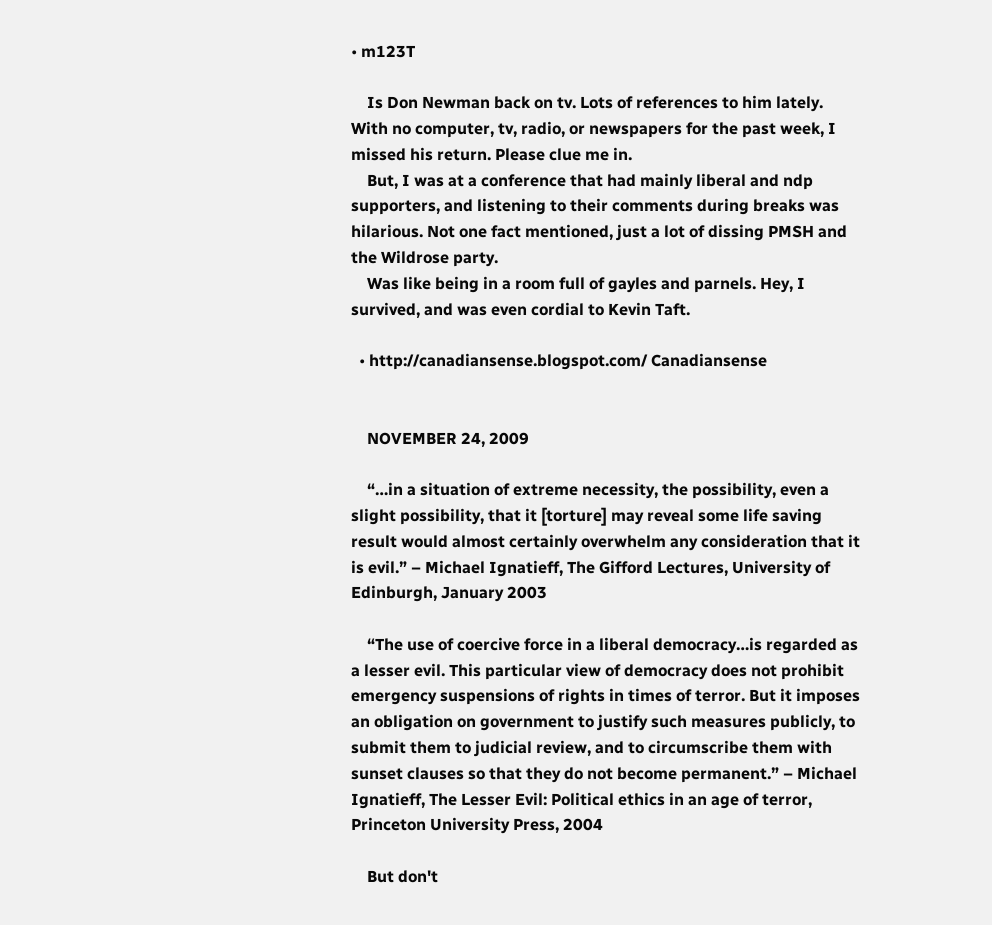• m123T

    Is Don Newman back on tv. Lots of references to him lately. With no computer, tv, radio, or newspapers for the past week, I missed his return. Please clue me in.
    But, I was at a conference that had mainly liberal and ndp supporters, and listening to their comments during breaks was hilarious. Not one fact mentioned, just a lot of dissing PMSH and the Wildrose party.
    Was like being in a room full of gayles and parnels. Hey, I survived, and was even cordial to Kevin Taft.

  • http://canadiansense.blogspot.com/ Canadiansense


    NOVEMBER 24, 2009

    “…in a situation of extreme necessity, the possibility, even a slight possibility, that it [torture] may reveal some life saving result would almost certainly overwhelm any consideration that it is evil.” – Michael Ignatieff, The Gifford Lectures, University of Edinburgh, January 2003

    “The use of coercive force in a liberal democracy…is regarded as a lesser evil. This particular view of democracy does not prohibit emergency suspensions of rights in times of terror. But it imposes an obligation on government to justify such measures publicly, to submit them to judicial review, and to circumscribe them with sunset clauses so that they do not become permanent.” – Michael Ignatieff, The Lesser Evil: Political ethics in an age of terror, Princeton University Press, 2004

    But don't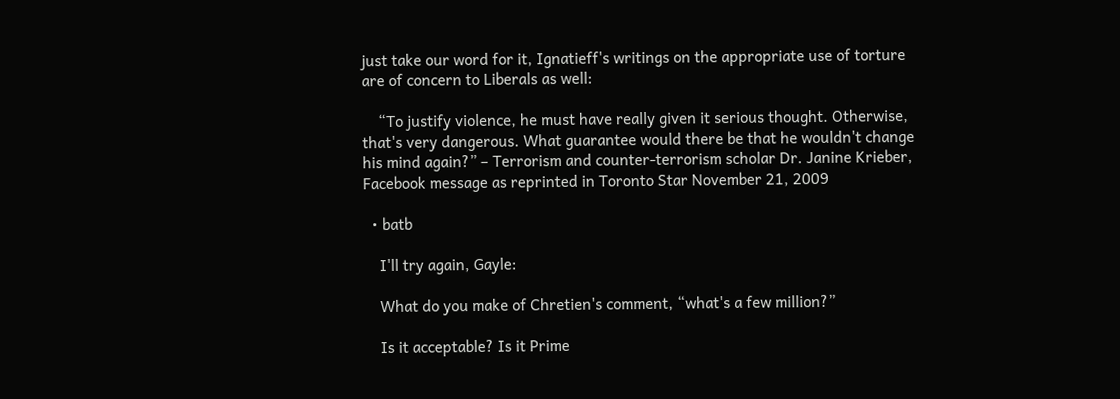just take our word for it, Ignatieff's writings on the appropriate use of torture are of concern to Liberals as well:

    “To justify violence, he must have really given it serious thought. Otherwise, that's very dangerous. What guarantee would there be that he wouldn't change his mind again?” – Terrorism and counter-terrorism scholar Dr. Janine Krieber, Facebook message as reprinted in Toronto Star November 21, 2009

  • batb

    I'll try again, Gayle:

    What do you make of Chretien's comment, “what's a few million?”

    Is it acceptable? Is it Prime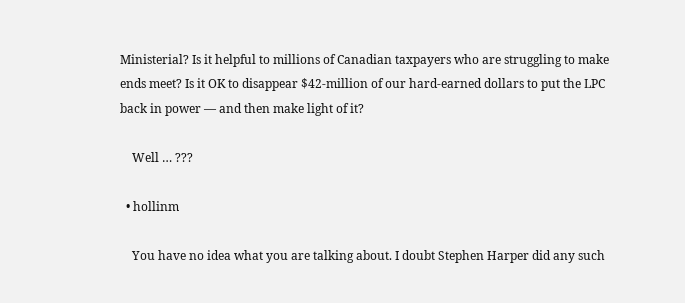Ministerial? Is it helpful to millions of Canadian taxpayers who are struggling to make ends meet? Is it OK to disappear $42-million of our hard-earned dollars to put the LPC back in power — and then make light of it?

    Well … ???

  • hollinm

    You have no idea what you are talking about. I doubt Stephen Harper did any such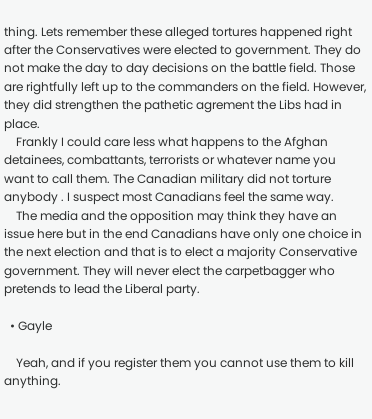thing. Lets remember these alleged tortures happened right after the Conservatives were elected to government. They do not make the day to day decisions on the battle field. Those are rightfully left up to the commanders on the field. However, they did strengthen the pathetic agrement the Libs had in place.
    Frankly I could care less what happens to the Afghan detainees, combattants, terrorists or whatever name you want to call them. The Canadian military did not torture anybody . I suspect most Canadians feel the same way.
    The media and the opposition may think they have an issue here but in the end Canadians have only one choice in the next election and that is to elect a majority Conservative government. They will never elect the carpetbagger who pretends to lead the Liberal party.

  • Gayle

    Yeah, and if you register them you cannot use them to kill anything.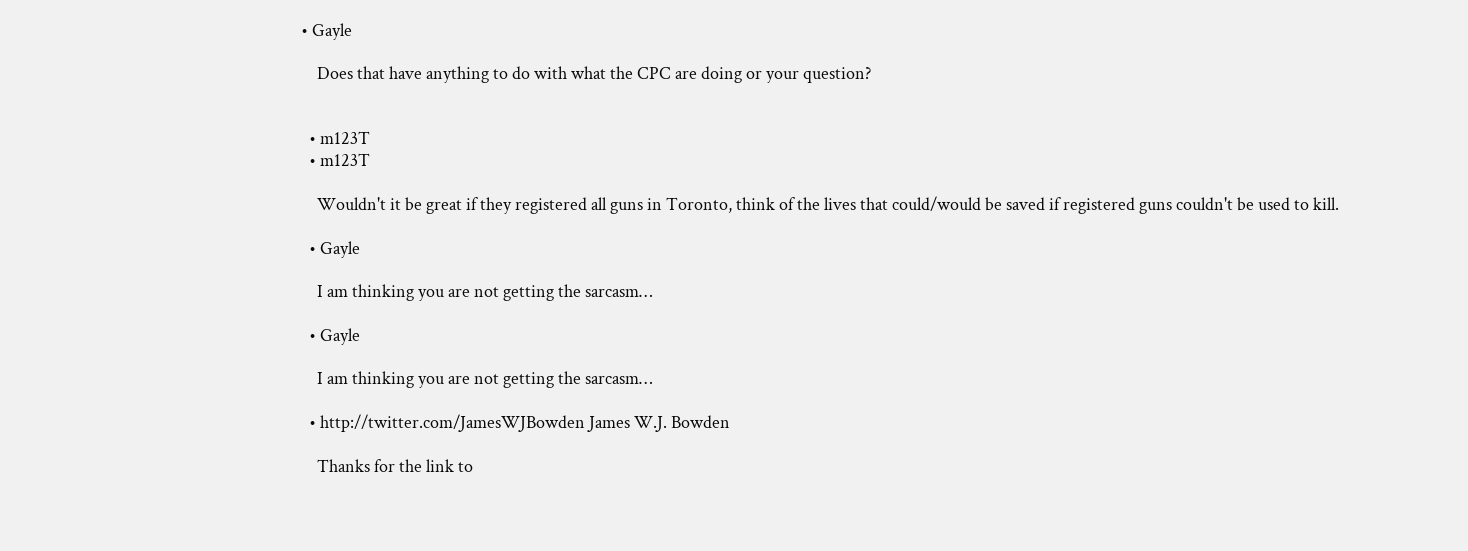• Gayle

    Does that have anything to do with what the CPC are doing or your question?


  • m123T
  • m123T

    Wouldn't it be great if they registered all guns in Toronto, think of the lives that could/would be saved if registered guns couldn't be used to kill.

  • Gayle

    I am thinking you are not getting the sarcasm…

  • Gayle

    I am thinking you are not getting the sarcasm…

  • http://twitter.com/JamesWJBowden James W.J. Bowden

    Thanks for the link to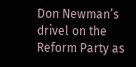Don Newman’s drivel on the Reform Party as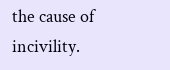the cause of incivility.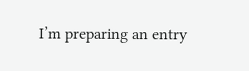I’m preparing an entry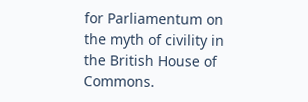for Parliamentum on the myth of civility in the British House of Commons.